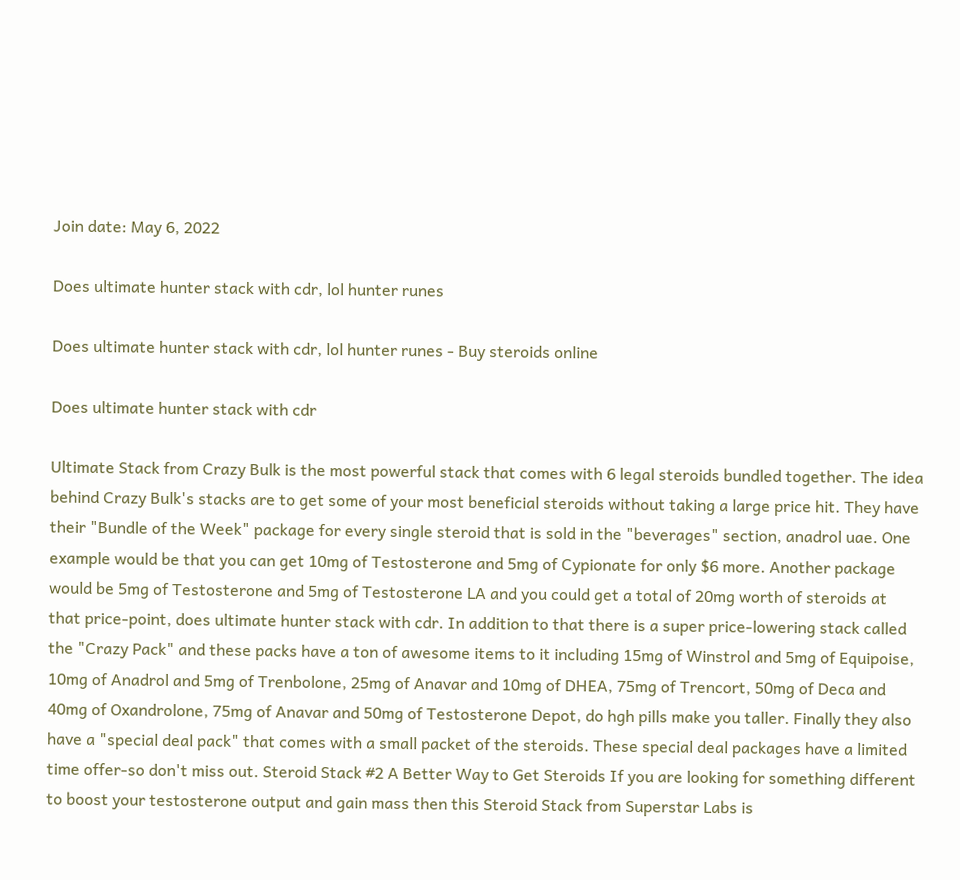Join date: May 6, 2022

Does ultimate hunter stack with cdr, lol hunter runes

Does ultimate hunter stack with cdr, lol hunter runes - Buy steroids online

Does ultimate hunter stack with cdr

Ultimate Stack from Crazy Bulk is the most powerful stack that comes with 6 legal steroids bundled together. The idea behind Crazy Bulk's stacks are to get some of your most beneficial steroids without taking a large price hit. They have their "Bundle of the Week" package for every single steroid that is sold in the "beverages" section, anadrol uae. One example would be that you can get 10mg of Testosterone and 5mg of Cypionate for only $6 more. Another package would be 5mg of Testosterone and 5mg of Testosterone LA and you could get a total of 20mg worth of steroids at that price-point, does ultimate hunter stack with cdr. In addition to that there is a super price-lowering stack called the "Crazy Pack" and these packs have a ton of awesome items to it including 15mg of Winstrol and 5mg of Equipoise, 10mg of Anadrol and 5mg of Trenbolone, 25mg of Anavar and 10mg of DHEA, 75mg of Trencort, 50mg of Deca and 40mg of Oxandrolone, 75mg of Anavar and 50mg of Testosterone Depot, do hgh pills make you taller. Finally they also have a "special deal pack" that comes with a small packet of the steroids. These special deal packages have a limited time offer-so don't miss out. Steroid Stack #2 A Better Way to Get Steroids If you are looking for something different to boost your testosterone output and gain mass then this Steroid Stack from Superstar Labs is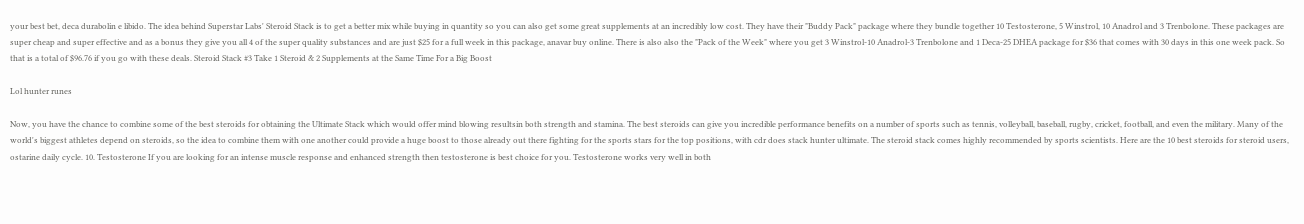your best bet, deca durabolin e libido. The idea behind Superstar Labs' Steroid Stack is to get a better mix while buying in quantity so you can also get some great supplements at an incredibly low cost. They have their "Buddy Pack" package where they bundle together 10 Testosterone, 5 Winstrol, 10 Anadrol and 3 Trenbolone. These packages are super cheap and super effective and as a bonus they give you all 4 of the super quality substances and are just $25 for a full week in this package, anavar buy online. There is also also the "Pack of the Week" where you get 3 Winstrol-10 Anadrol-3 Trenbolone and 1 Deca-25 DHEA package for $36 that comes with 30 days in this one week pack. So that is a total of $96.76 if you go with these deals. Steroid Stack #3 Take 1 Steroid & 2 Supplements at the Same Time For a Big Boost

Lol hunter runes

Now, you have the chance to combine some of the best steroids for obtaining the Ultimate Stack which would offer mind blowing resultsin both strength and stamina. The best steroids can give you incredible performance benefits on a number of sports such as tennis, volleyball, baseball, rugby, cricket, football, and even the military. Many of the world's biggest athletes depend on steroids, so the idea to combine them with one another could provide a huge boost to those already out there fighting for the sports stars for the top positions, with cdr does stack hunter ultimate. The steroid stack comes highly recommended by sports scientists. Here are the 10 best steroids for steroid users, ostarine daily cycle. 10. Testosterone If you are looking for an intense muscle response and enhanced strength then testosterone is best choice for you. Testosterone works very well in both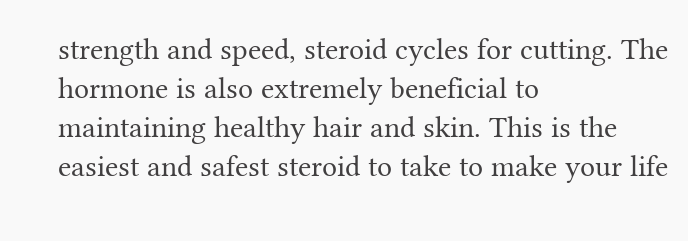strength and speed, steroid cycles for cutting. The hormone is also extremely beneficial to maintaining healthy hair and skin. This is the easiest and safest steroid to take to make your life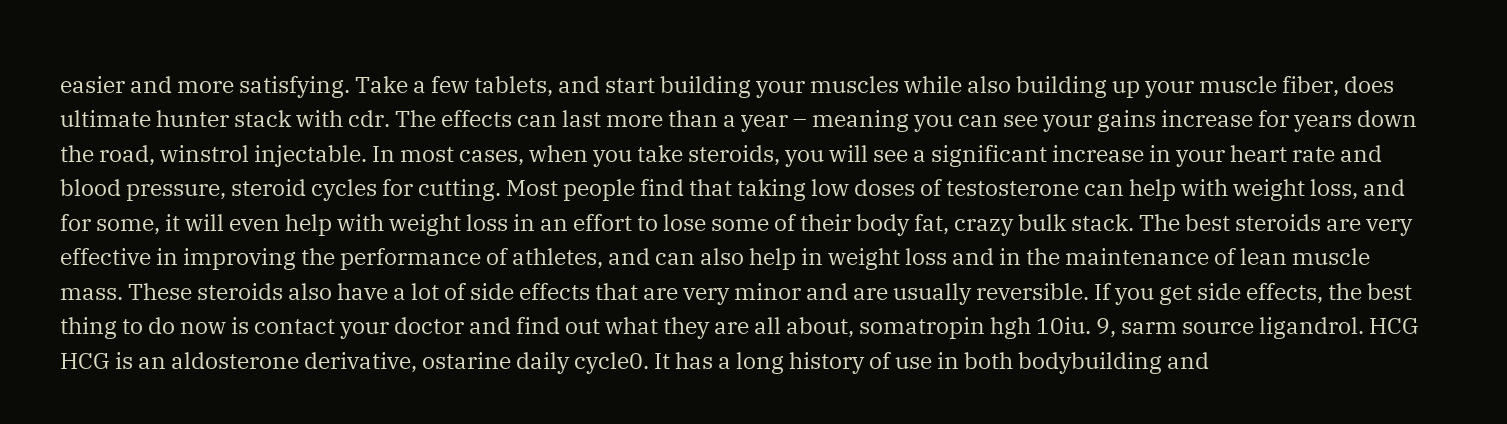easier and more satisfying. Take a few tablets, and start building your muscles while also building up your muscle fiber, does ultimate hunter stack with cdr. The effects can last more than a year – meaning you can see your gains increase for years down the road, winstrol injectable. In most cases, when you take steroids, you will see a significant increase in your heart rate and blood pressure, steroid cycles for cutting. Most people find that taking low doses of testosterone can help with weight loss, and for some, it will even help with weight loss in an effort to lose some of their body fat, crazy bulk stack. The best steroids are very effective in improving the performance of athletes, and can also help in weight loss and in the maintenance of lean muscle mass. These steroids also have a lot of side effects that are very minor and are usually reversible. If you get side effects, the best thing to do now is contact your doctor and find out what they are all about, somatropin hgh 10iu. 9, sarm source ligandrol. HCG HCG is an aldosterone derivative, ostarine daily cycle0. It has a long history of use in both bodybuilding and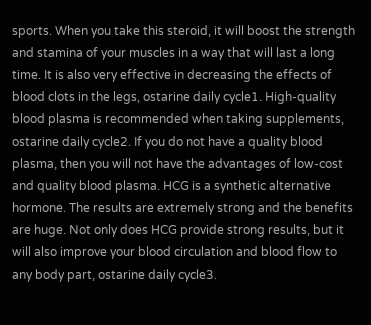sports. When you take this steroid, it will boost the strength and stamina of your muscles in a way that will last a long time. It is also very effective in decreasing the effects of blood clots in the legs, ostarine daily cycle1. High-quality blood plasma is recommended when taking supplements, ostarine daily cycle2. If you do not have a quality blood plasma, then you will not have the advantages of low-cost and quality blood plasma. HCG is a synthetic alternative hormone. The results are extremely strong and the benefits are huge. Not only does HCG provide strong results, but it will also improve your blood circulation and blood flow to any body part, ostarine daily cycle3.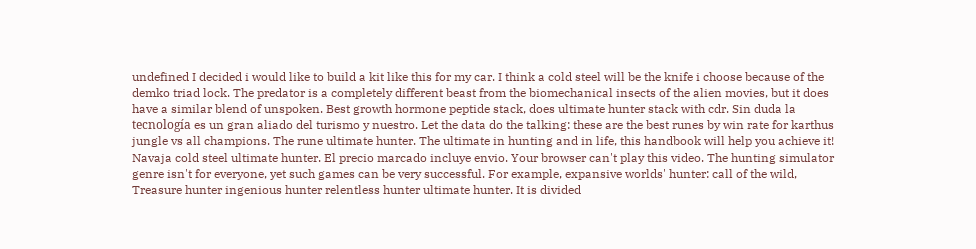undefined I decided i would like to build a kit like this for my car. I think a cold steel will be the knife i choose because of the demko triad lock. The predator is a completely different beast from the biomechanical insects of the alien movies, but it does have a similar blend of unspoken. Best growth hormone peptide stack, does ultimate hunter stack with cdr. Sin duda la tecnología es un gran aliado del turismo y nuestro. Let the data do the talking: these are the best runes by win rate for karthus jungle vs all champions. The rune ultimate hunter. The ultimate in hunting and in life, this handbook will help you achieve it! Navaja cold steel ultimate hunter. El precio marcado incluye envio. Your browser can't play this video. The hunting simulator genre isn't for everyone, yet such games can be very successful. For example, expansive worlds' hunter: call of the wild, Treasure hunter ingenious hunter relentless hunter ultimate hunter. It is divided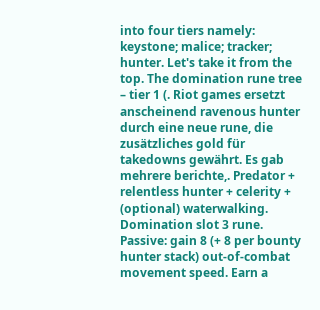into four tiers namely: keystone; malice; tracker; hunter. Let's take it from the top. The domination rune tree – tier 1 (. Riot games ersetzt anscheinend ravenous hunter durch eine neue rune, die zusätzliches gold für takedowns gewährt. Es gab mehrere berichte,. Predator + relentless hunter + celerity + (optional) waterwalking. Domination slot 3 rune. Passive: gain 8 (+ 8 per bounty hunter stack) out-of-combat movement speed. Earn a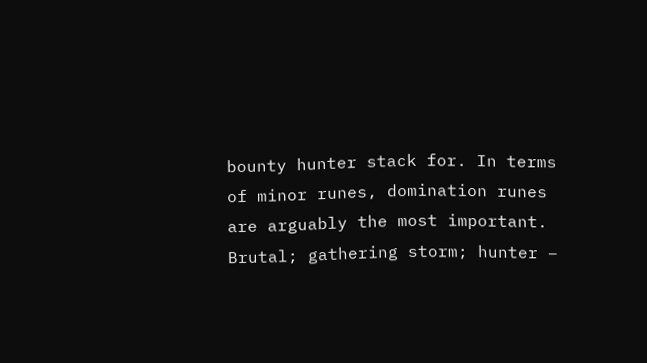bounty hunter stack for. In terms of minor runes, domination runes are arguably the most important. Brutal; gathering storm; hunter –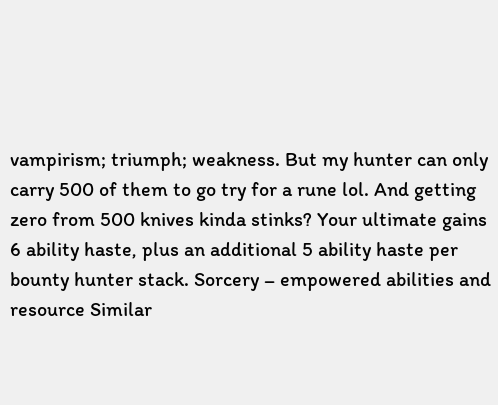vampirism; triumph; weakness. But my hunter can only carry 500 of them to go try for a rune lol. And getting zero from 500 knives kinda stinks? Your ultimate gains 6 ability haste, plus an additional 5 ability haste per bounty hunter stack. Sorcery – empowered abilities and resource Similar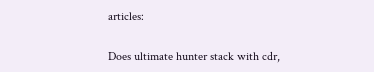articles:

Does ultimate hunter stack with cdr,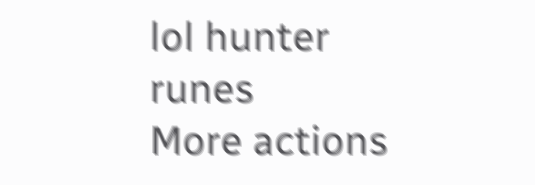lol hunter runes
More actions